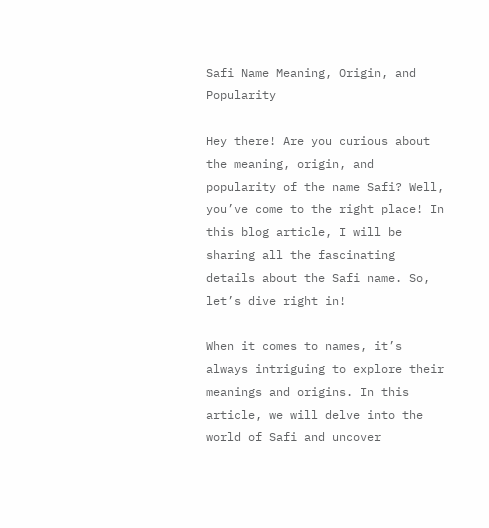Safi Name Meaning, Origin, and Popularity

Hey there! Are you curious about the meaning, origin, and popularity of the name Safi? Well, you’ve come to the right place! In this blog article, I will be sharing all the fascinating details about the Safi name. So, let’s dive right in!

When it comes to names, it’s always intriguing to explore their meanings and origins. In this article, we will delve into the world of Safi and uncover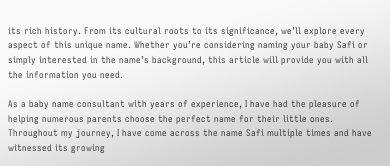its rich history. From its cultural roots to its significance, we’ll explore every aspect of this unique name. Whether you’re considering naming your baby Safi or simply interested in the name’s background, this article will provide you with all the information you need.

As a baby name consultant with years of experience, I have had the pleasure of helping numerous parents choose the perfect name for their little ones. Throughout my journey, I have come across the name Safi multiple times and have witnessed its growing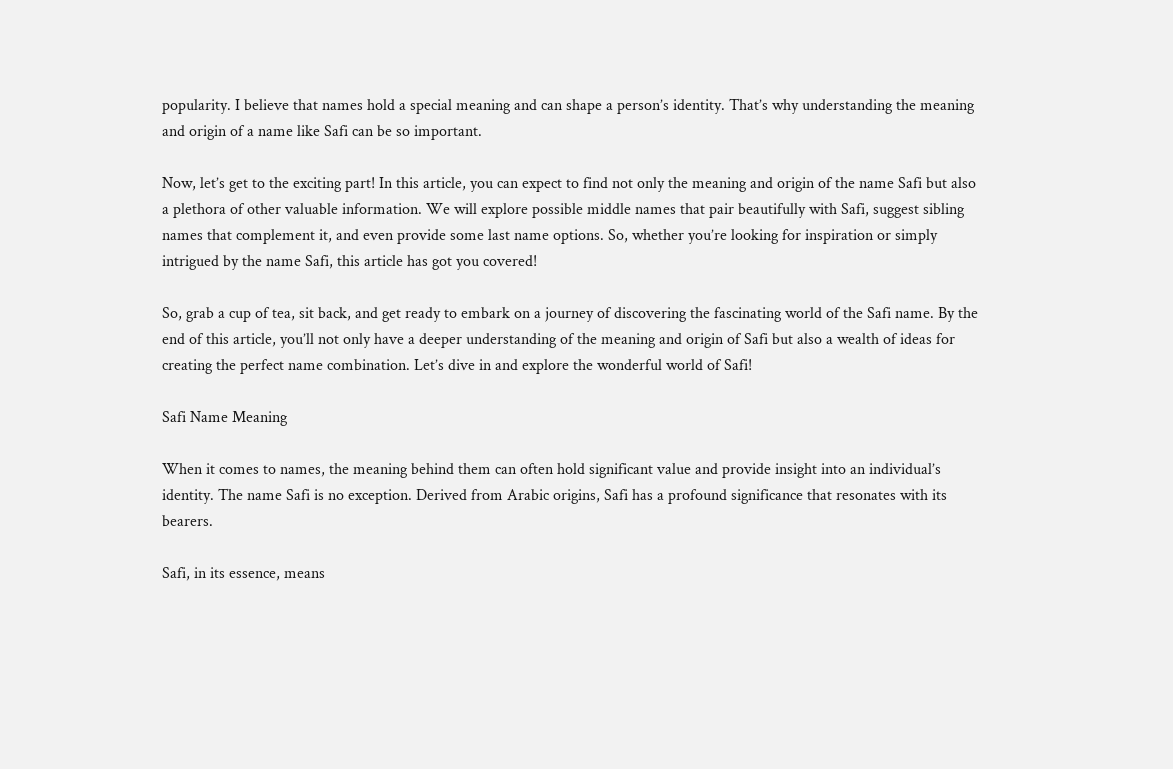popularity. I believe that names hold a special meaning and can shape a person’s identity. That’s why understanding the meaning and origin of a name like Safi can be so important.

Now, let’s get to the exciting part! In this article, you can expect to find not only the meaning and origin of the name Safi but also a plethora of other valuable information. We will explore possible middle names that pair beautifully with Safi, suggest sibling names that complement it, and even provide some last name options. So, whether you’re looking for inspiration or simply intrigued by the name Safi, this article has got you covered!

So, grab a cup of tea, sit back, and get ready to embark on a journey of discovering the fascinating world of the Safi name. By the end of this article, you’ll not only have a deeper understanding of the meaning and origin of Safi but also a wealth of ideas for creating the perfect name combination. Let’s dive in and explore the wonderful world of Safi!

Safi Name Meaning

When it comes to names, the meaning behind them can often hold significant value and provide insight into an individual’s identity. The name Safi is no exception. Derived from Arabic origins, Safi has a profound significance that resonates with its bearers.

Safi, in its essence, means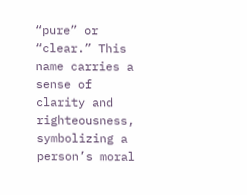“pure” or “clear.” This name carries a sense of clarity and righteousness, symbolizing a person’s moral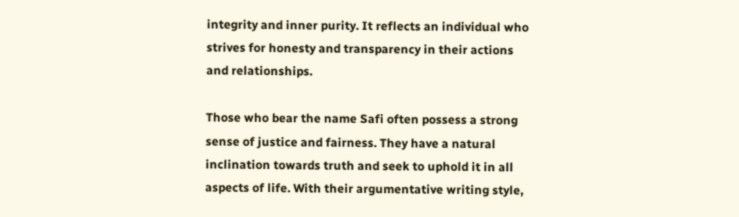integrity and inner purity. It reflects an individual who strives for honesty and transparency in their actions and relationships.

Those who bear the name Safi often possess a strong sense of justice and fairness. They have a natural inclination towards truth and seek to uphold it in all aspects of life. With their argumentative writing style,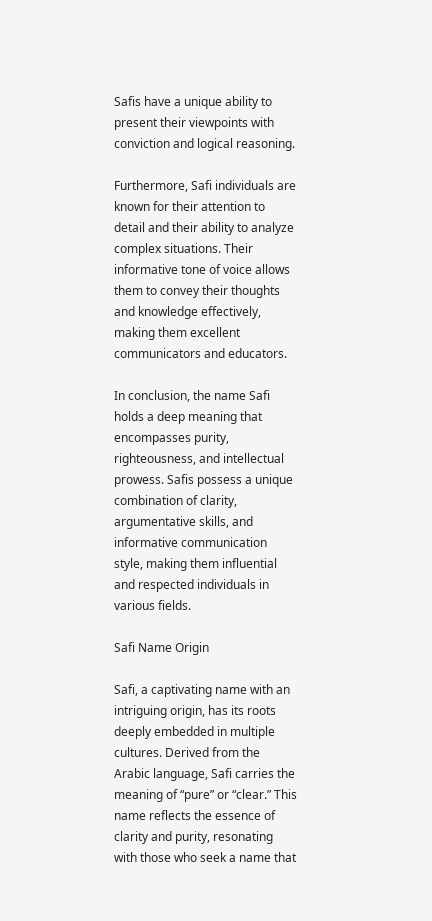Safis have a unique ability to present their viewpoints with conviction and logical reasoning.

Furthermore, Safi individuals are known for their attention to detail and their ability to analyze complex situations. Their informative tone of voice allows them to convey their thoughts and knowledge effectively, making them excellent communicators and educators.

In conclusion, the name Safi holds a deep meaning that encompasses purity, righteousness, and intellectual prowess. Safis possess a unique combination of clarity, argumentative skills, and informative communication style, making them influential and respected individuals in various fields.

Safi Name Origin

Safi, a captivating name with an intriguing origin, has its roots deeply embedded in multiple cultures. Derived from the Arabic language, Safi carries the meaning of “pure” or “clear.” This name reflects the essence of clarity and purity, resonating with those who seek a name that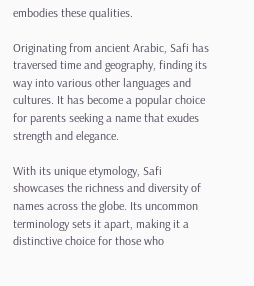embodies these qualities.

Originating from ancient Arabic, Safi has traversed time and geography, finding its way into various other languages and cultures. It has become a popular choice for parents seeking a name that exudes strength and elegance.

With its unique etymology, Safi showcases the richness and diversity of names across the globe. Its uncommon terminology sets it apart, making it a distinctive choice for those who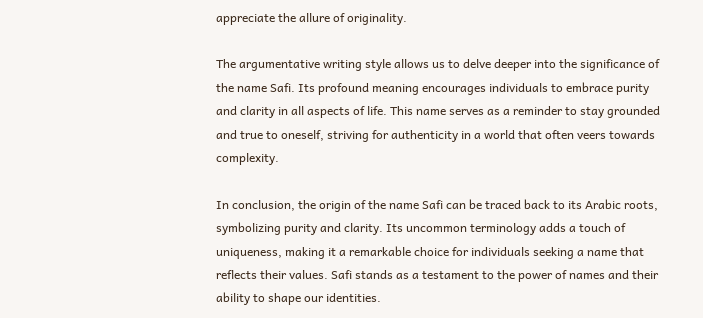appreciate the allure of originality.

The argumentative writing style allows us to delve deeper into the significance of the name Safi. Its profound meaning encourages individuals to embrace purity and clarity in all aspects of life. This name serves as a reminder to stay grounded and true to oneself, striving for authenticity in a world that often veers towards complexity.

In conclusion, the origin of the name Safi can be traced back to its Arabic roots, symbolizing purity and clarity. Its uncommon terminology adds a touch of uniqueness, making it a remarkable choice for individuals seeking a name that reflects their values. Safi stands as a testament to the power of names and their ability to shape our identities.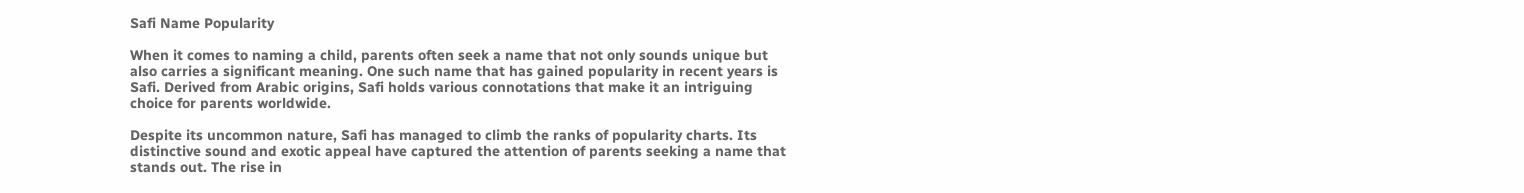Safi Name Popularity

When it comes to naming a child, parents often seek a name that not only sounds unique but also carries a significant meaning. One such name that has gained popularity in recent years is Safi. Derived from Arabic origins, Safi holds various connotations that make it an intriguing choice for parents worldwide.

Despite its uncommon nature, Safi has managed to climb the ranks of popularity charts. Its distinctive sound and exotic appeal have captured the attention of parents seeking a name that stands out. The rise in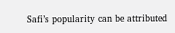Safi’s popularity can be attributed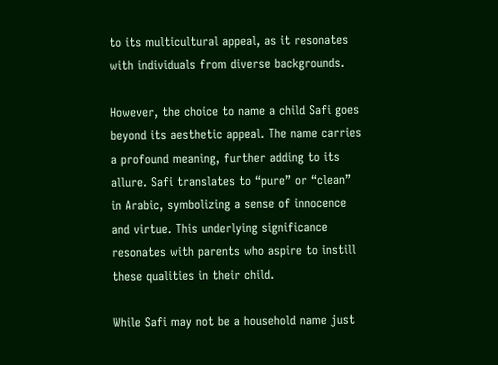to its multicultural appeal, as it resonates with individuals from diverse backgrounds.

However, the choice to name a child Safi goes beyond its aesthetic appeal. The name carries a profound meaning, further adding to its allure. Safi translates to “pure” or “clean” in Arabic, symbolizing a sense of innocence and virtue. This underlying significance resonates with parents who aspire to instill these qualities in their child.

While Safi may not be a household name just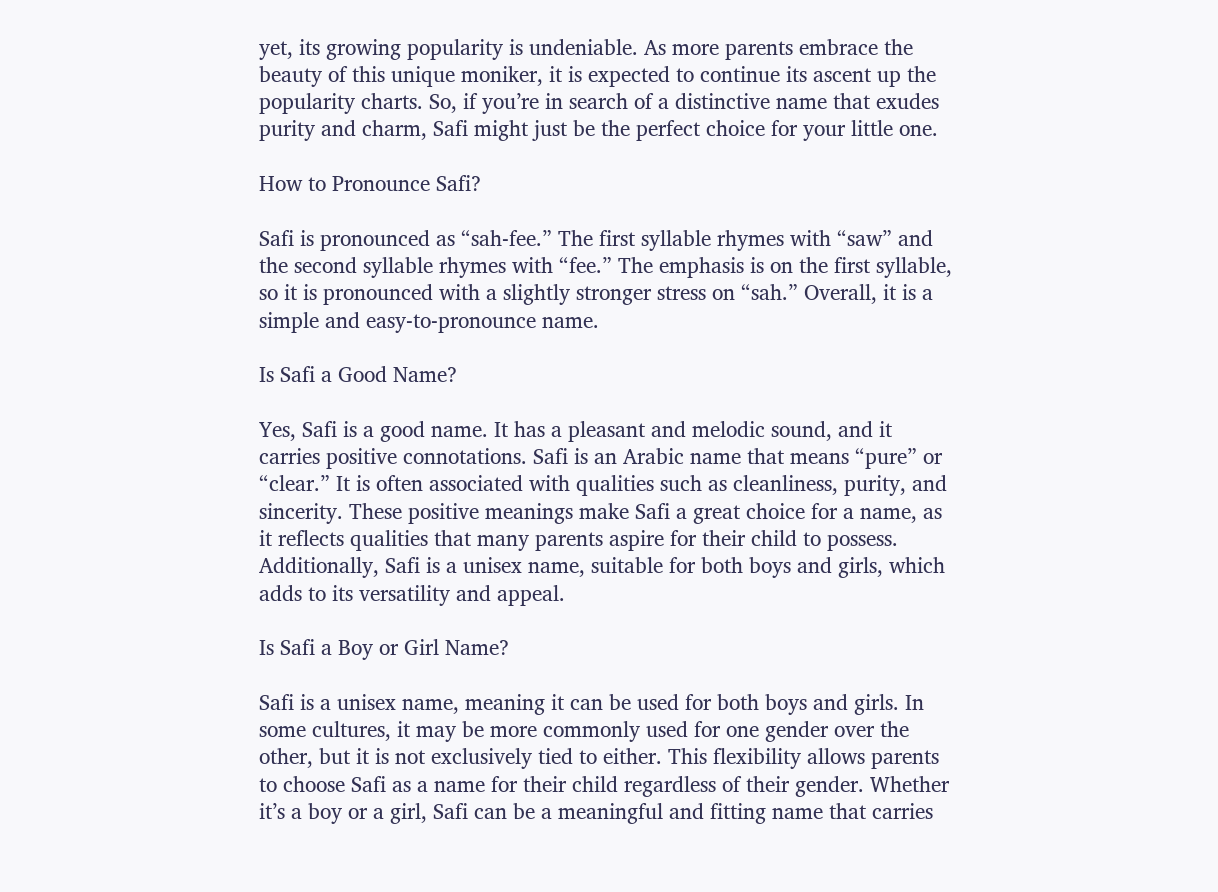yet, its growing popularity is undeniable. As more parents embrace the beauty of this unique moniker, it is expected to continue its ascent up the popularity charts. So, if you’re in search of a distinctive name that exudes purity and charm, Safi might just be the perfect choice for your little one.

How to Pronounce Safi?

Safi is pronounced as “sah-fee.” The first syllable rhymes with “saw” and the second syllable rhymes with “fee.” The emphasis is on the first syllable, so it is pronounced with a slightly stronger stress on “sah.” Overall, it is a simple and easy-to-pronounce name.

Is Safi a Good Name?

Yes, Safi is a good name. It has a pleasant and melodic sound, and it carries positive connotations. Safi is an Arabic name that means “pure” or “clear.” It is often associated with qualities such as cleanliness, purity, and sincerity. These positive meanings make Safi a great choice for a name, as it reflects qualities that many parents aspire for their child to possess. Additionally, Safi is a unisex name, suitable for both boys and girls, which adds to its versatility and appeal.

Is Safi a Boy or Girl Name?

Safi is a unisex name, meaning it can be used for both boys and girls. In some cultures, it may be more commonly used for one gender over the other, but it is not exclusively tied to either. This flexibility allows parents to choose Safi as a name for their child regardless of their gender. Whether it’s a boy or a girl, Safi can be a meaningful and fitting name that carries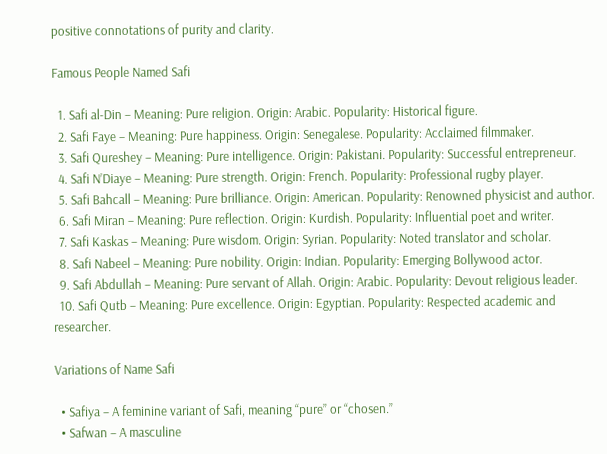positive connotations of purity and clarity.

Famous People Named Safi

  1. Safi al-Din – Meaning: Pure religion. Origin: Arabic. Popularity: Historical figure.
  2. Safi Faye – Meaning: Pure happiness. Origin: Senegalese. Popularity: Acclaimed filmmaker.
  3. Safi Qureshey – Meaning: Pure intelligence. Origin: Pakistani. Popularity: Successful entrepreneur.
  4. Safi N’Diaye – Meaning: Pure strength. Origin: French. Popularity: Professional rugby player.
  5. Safi Bahcall – Meaning: Pure brilliance. Origin: American. Popularity: Renowned physicist and author.
  6. Safi Miran – Meaning: Pure reflection. Origin: Kurdish. Popularity: Influential poet and writer.
  7. Safi Kaskas – Meaning: Pure wisdom. Origin: Syrian. Popularity: Noted translator and scholar.
  8. Safi Nabeel – Meaning: Pure nobility. Origin: Indian. Popularity: Emerging Bollywood actor.
  9. Safi Abdullah – Meaning: Pure servant of Allah. Origin: Arabic. Popularity: Devout religious leader.
  10. Safi Qutb – Meaning: Pure excellence. Origin: Egyptian. Popularity: Respected academic and researcher.

Variations of Name Safi

  • Safiya – A feminine variant of Safi, meaning “pure” or “chosen.”
  • Safwan – A masculine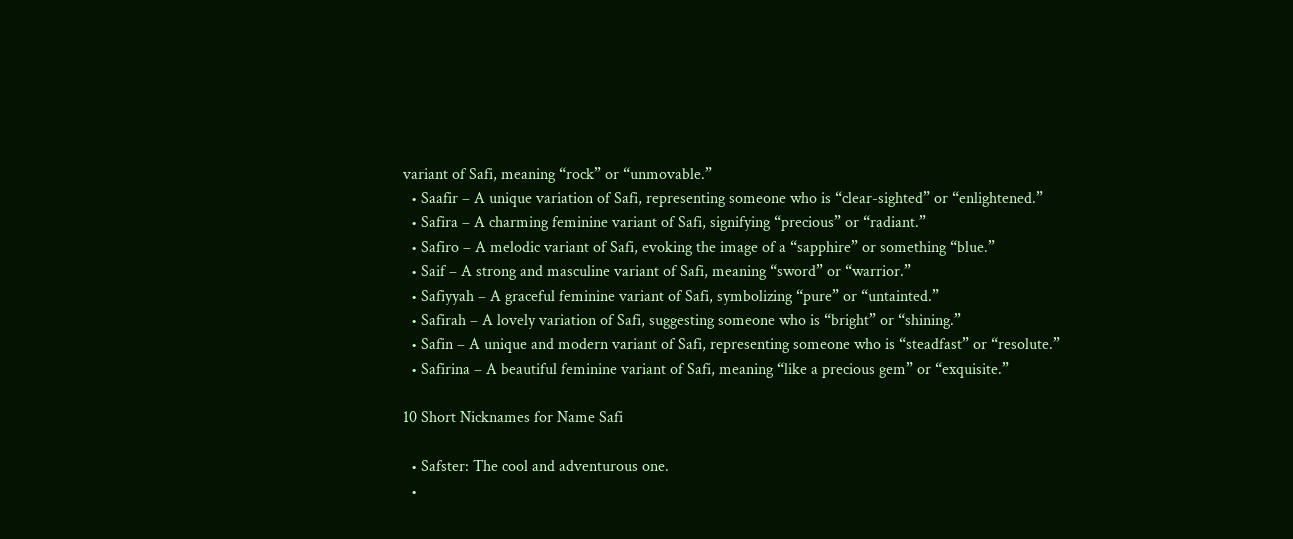variant of Safi, meaning “rock” or “unmovable.”
  • Saafir – A unique variation of Safi, representing someone who is “clear-sighted” or “enlightened.”
  • Safira – A charming feminine variant of Safi, signifying “precious” or “radiant.”
  • Safiro – A melodic variant of Safi, evoking the image of a “sapphire” or something “blue.”
  • Saif – A strong and masculine variant of Safi, meaning “sword” or “warrior.”
  • Safiyyah – A graceful feminine variant of Safi, symbolizing “pure” or “untainted.”
  • Safirah – A lovely variation of Safi, suggesting someone who is “bright” or “shining.”
  • Safin – A unique and modern variant of Safi, representing someone who is “steadfast” or “resolute.”
  • Safirina – A beautiful feminine variant of Safi, meaning “like a precious gem” or “exquisite.”

10 Short Nicknames for Name Safi

  • Safster: The cool and adventurous one.
  •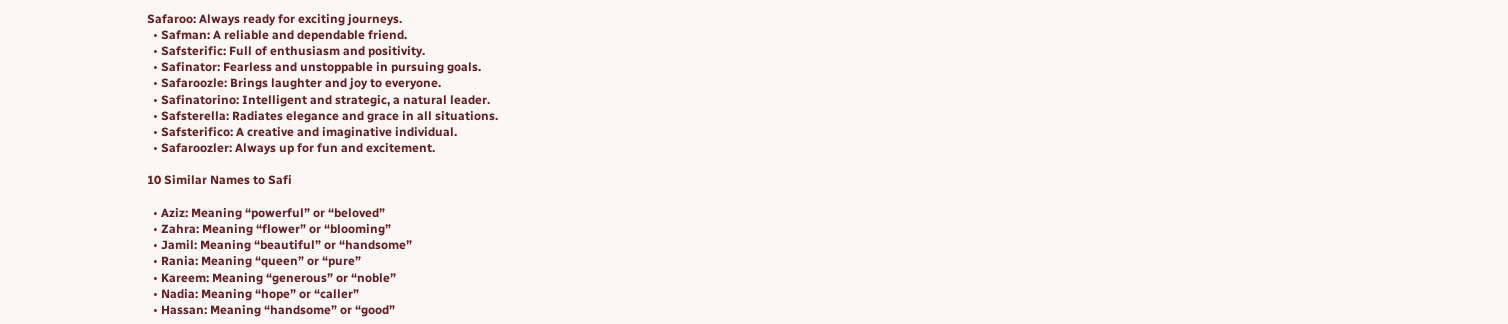Safaroo: Always ready for exciting journeys.
  • Safman: A reliable and dependable friend.
  • Safsterific: Full of enthusiasm and positivity.
  • Safinator: Fearless and unstoppable in pursuing goals.
  • Safaroozle: Brings laughter and joy to everyone.
  • Safinatorino: Intelligent and strategic, a natural leader.
  • Safsterella: Radiates elegance and grace in all situations.
  • Safsterifico: A creative and imaginative individual.
  • Safaroozler: Always up for fun and excitement.

10 Similar Names to Safi

  • Aziz: Meaning “powerful” or “beloved”
  • Zahra: Meaning “flower” or “blooming”
  • Jamil: Meaning “beautiful” or “handsome”
  • Rania: Meaning “queen” or “pure”
  • Kareem: Meaning “generous” or “noble”
  • Nadia: Meaning “hope” or “caller”
  • Hassan: Meaning “handsome” or “good”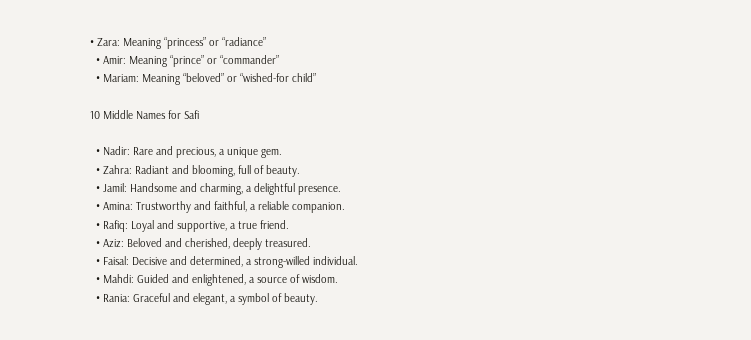• Zara: Meaning “princess” or “radiance”
  • Amir: Meaning “prince” or “commander”
  • Mariam: Meaning “beloved” or “wished-for child”

10 Middle Names for Safi

  • Nadir: Rare and precious, a unique gem.
  • Zahra: Radiant and blooming, full of beauty.
  • Jamil: Handsome and charming, a delightful presence.
  • Amina: Trustworthy and faithful, a reliable companion.
  • Rafiq: Loyal and supportive, a true friend.
  • Aziz: Beloved and cherished, deeply treasured.
  • Faisal: Decisive and determined, a strong-willed individual.
  • Mahdi: Guided and enlightened, a source of wisdom.
  • Rania: Graceful and elegant, a symbol of beauty.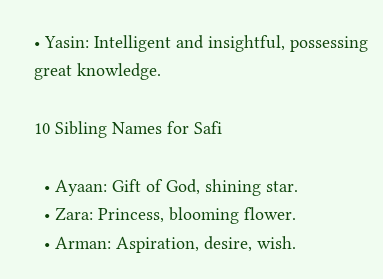• Yasin: Intelligent and insightful, possessing great knowledge.

10 Sibling Names for Safi

  • Ayaan: Gift of God, shining star.
  • Zara: Princess, blooming flower.
  • Arman: Aspiration, desire, wish.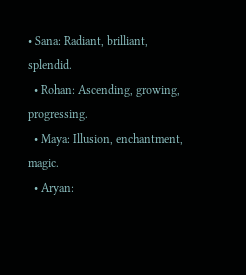• Sana: Radiant, brilliant, splendid.
  • Rohan: Ascending, growing, progressing.
  • Maya: Illusion, enchantment, magic.
  • Aryan: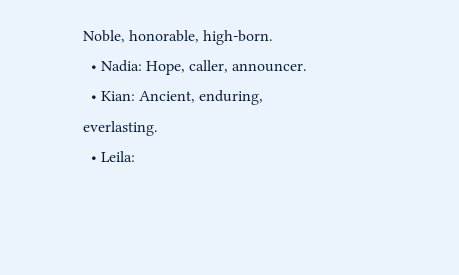Noble, honorable, high-born.
  • Nadia: Hope, caller, announcer.
  • Kian: Ancient, enduring, everlasting.
  • Leila: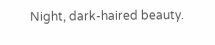Night, dark-haired beauty.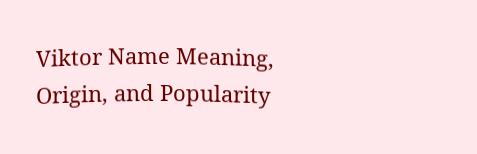Viktor Name Meaning, Origin, and Popularity